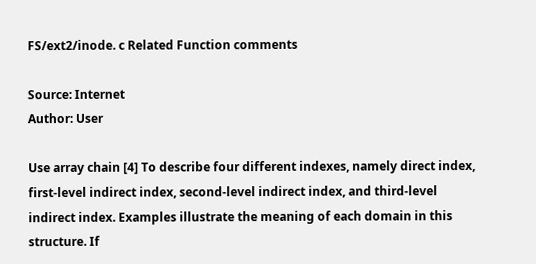FS/ext2/inode. c Related Function comments

Source: Internet
Author: User

Use array chain [4] To describe four different indexes, namely direct index, first-level indirect index, second-level indirect index, and third-level indirect index. Examples illustrate the meaning of each domain in this structure. If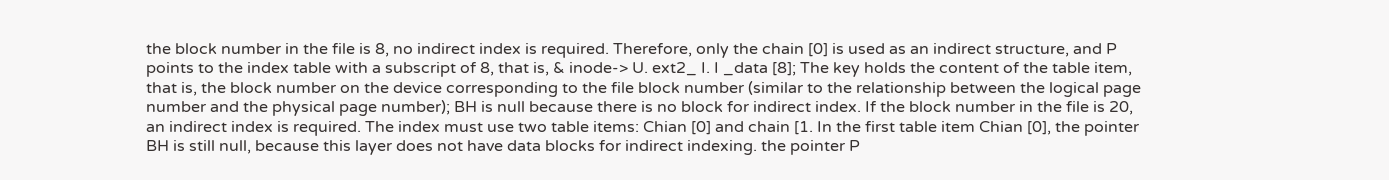the block number in the file is 8, no indirect index is required. Therefore, only the chain [0] is used as an indirect structure, and P points to the index table with a subscript of 8, that is, & inode-> U. ext2_ I. I _data [8]; The key holds the content of the table item, that is, the block number on the device corresponding to the file block number (similar to the relationship between the logical page number and the physical page number); BH is null because there is no block for indirect index. If the block number in the file is 20, an indirect index is required. The index must use two table items: Chian [0] and chain [1. In the first table item Chian [0], the pointer BH is still null, because this layer does not have data blocks for indirect indexing. the pointer P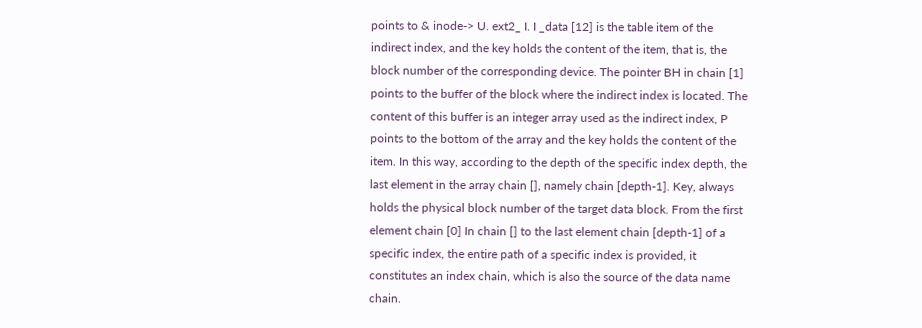points to & inode-> U. ext2_ I. I _data [12] is the table item of the indirect index, and the key holds the content of the item, that is, the block number of the corresponding device. The pointer BH in chain [1] points to the buffer of the block where the indirect index is located. The content of this buffer is an integer array used as the indirect index, P points to the bottom of the array and the key holds the content of the item. In this way, according to the depth of the specific index depth, the last element in the array chain [], namely chain [depth-1]. Key, always holds the physical block number of the target data block. From the first element chain [0] In chain [] to the last element chain [depth-1] of a specific index, the entire path of a specific index is provided, it constitutes an index chain, which is also the source of the data name chain.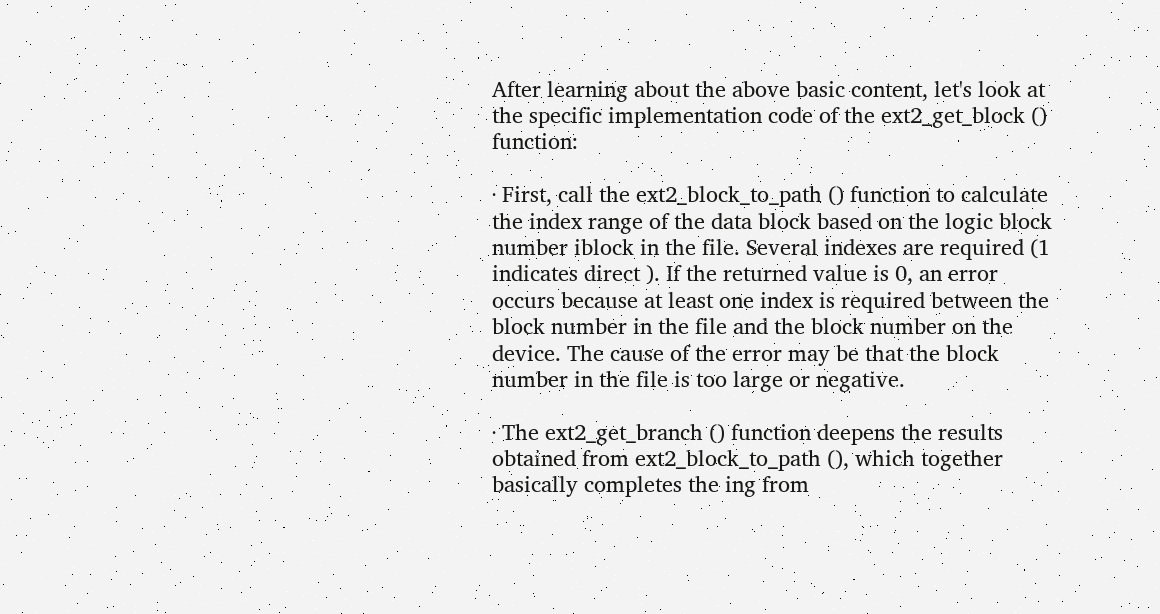After learning about the above basic content, let's look at the specific implementation code of the ext2_get_block () function:

· First, call the ext2_block_to_path () function to calculate the index range of the data block based on the logic block number iblock in the file. Several indexes are required (1 indicates direct ). If the returned value is 0, an error occurs because at least one index is required between the block number in the file and the block number on the device. The cause of the error may be that the block number in the file is too large or negative.

· The ext2_get_branch () function deepens the results obtained from ext2_block_to_path (), which together basically completes the ing from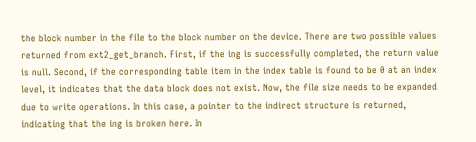the block number in the file to the block number on the device. There are two possible values returned from ext2_get_branch. First, if the ing is successfully completed, the return value is null. Second, if the corresponding table item in the index table is found to be 0 at an index level, it indicates that the data block does not exist. Now, the file size needs to be expanded due to write operations. In this case, a pointer to the indirect structure is returned, indicating that the ing is broken here. In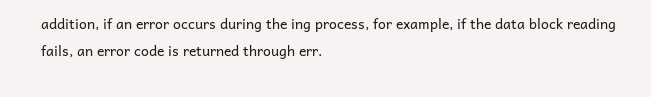addition, if an error occurs during the ing process, for example, if the data block reading fails, an error code is returned through err.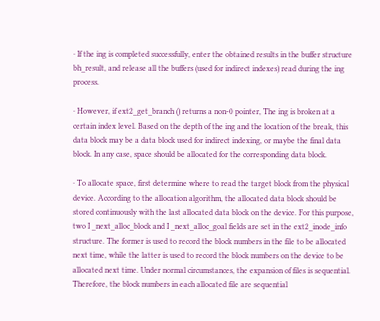· If the ing is completed successfully, enter the obtained results in the buffer structure bh_result, and release all the buffers (used for indirect indexes) read during the ing process.

· However, if ext2_get_branch () returns a non-0 pointer, The ing is broken at a certain index level. Based on the depth of the ing and the location of the break, this data block may be a data block used for indirect indexing, or maybe the final data block. In any case, space should be allocated for the corresponding data block.

· To allocate space, first determine where to read the target block from the physical device. According to the allocation algorithm, the allocated data block should be stored continuously with the last allocated data block on the device. For this purpose, two I _next_alloc_block and I _next_alloc_goal fields are set in the ext2_inode_info structure. The former is used to record the block numbers in the file to be allocated next time, while the latter is used to record the block numbers on the device to be allocated next time. Under normal circumstances, the expansion of files is sequential. Therefore, the block numbers in each allocated file are sequential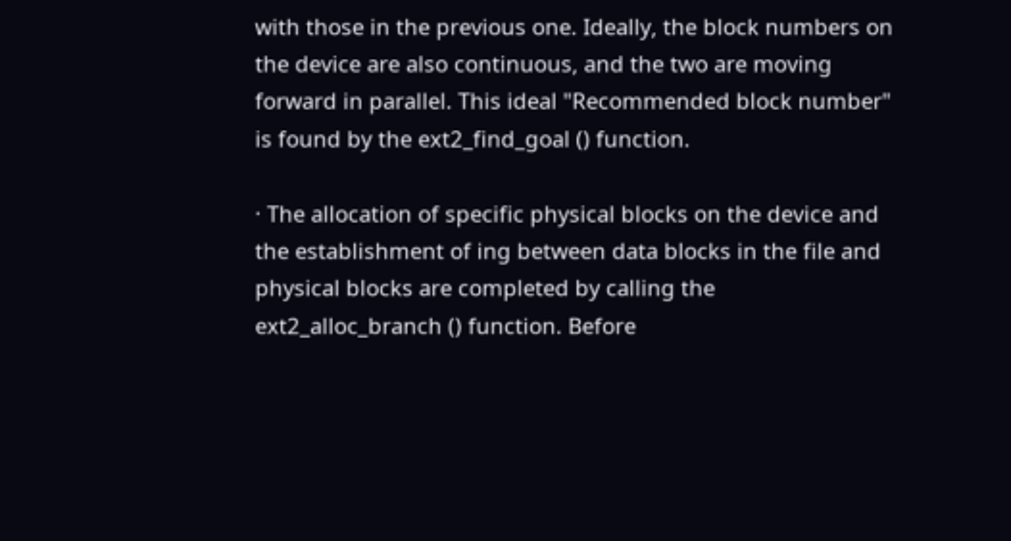with those in the previous one. Ideally, the block numbers on the device are also continuous, and the two are moving forward in parallel. This ideal "Recommended block number" is found by the ext2_find_goal () function.

· The allocation of specific physical blocks on the device and the establishment of ing between data blocks in the file and physical blocks are completed by calling the ext2_alloc_branch () function. Before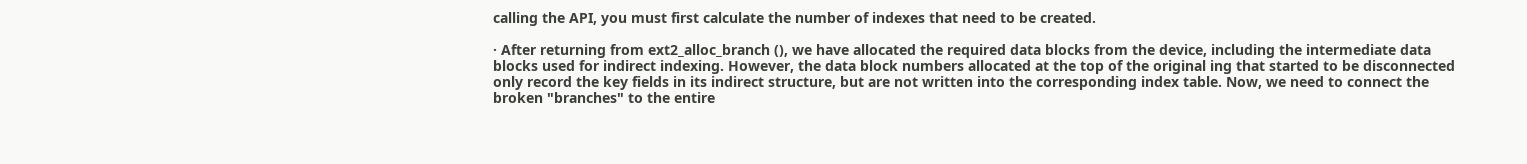calling the API, you must first calculate the number of indexes that need to be created.

· After returning from ext2_alloc_branch (), we have allocated the required data blocks from the device, including the intermediate data blocks used for indirect indexing. However, the data block numbers allocated at the top of the original ing that started to be disconnected only record the key fields in its indirect structure, but are not written into the corresponding index table. Now, we need to connect the broken "branches" to the entire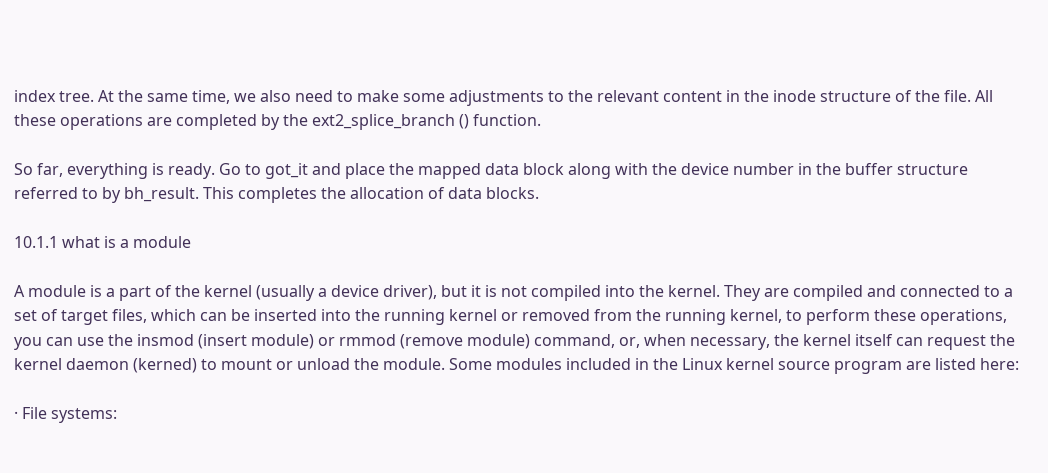index tree. At the same time, we also need to make some adjustments to the relevant content in the inode structure of the file. All these operations are completed by the ext2_splice_branch () function.

So far, everything is ready. Go to got_it and place the mapped data block along with the device number in the buffer structure referred to by bh_result. This completes the allocation of data blocks.

10.1.1 what is a module

A module is a part of the kernel (usually a device driver), but it is not compiled into the kernel. They are compiled and connected to a set of target files, which can be inserted into the running kernel or removed from the running kernel, to perform these operations, you can use the insmod (insert module) or rmmod (remove module) command, or, when necessary, the kernel itself can request the kernel daemon (kerned) to mount or unload the module. Some modules included in the Linux kernel source program are listed here:

· File systems: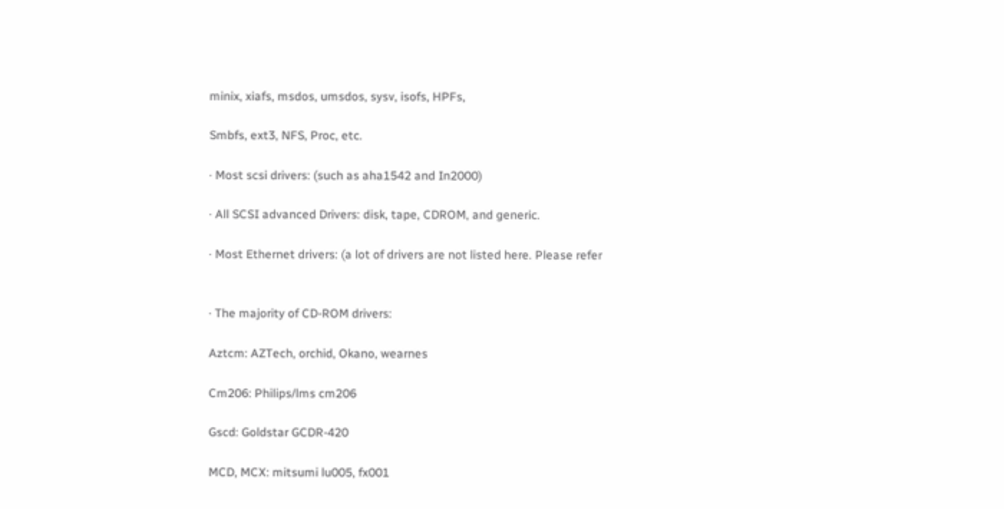minix, xiafs, msdos, umsdos, sysv, isofs, HPFs,

Smbfs, ext3, NFS, Proc, etc.

· Most scsi drivers: (such as aha1542 and In2000)

· All SCSI advanced Drivers: disk, tape, CDROM, and generic.

· Most Ethernet drivers: (a lot of drivers are not listed here. Please refer


· The majority of CD-ROM drivers:

Aztcm: AZTech, orchid, Okano, wearnes

Cm206: Philips/lms cm206

Gscd: Goldstar GCDR-420

MCD, MCX: mitsumi lu005, fx001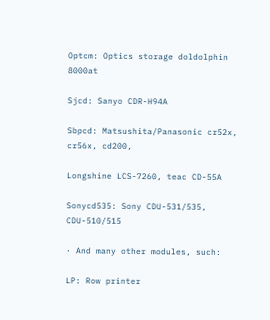Optcm: Optics storage doldolphin 8000at

Sjcd: Sanyo CDR-H94A

Sbpcd: Matsushita/Panasonic cr52x, cr56x, cd200,

Longshine LCS-7260, teac CD-55A

Sonycd535: Sony CDU-531/535, CDU-510/515

· And many other modules, such:

LP: Row printer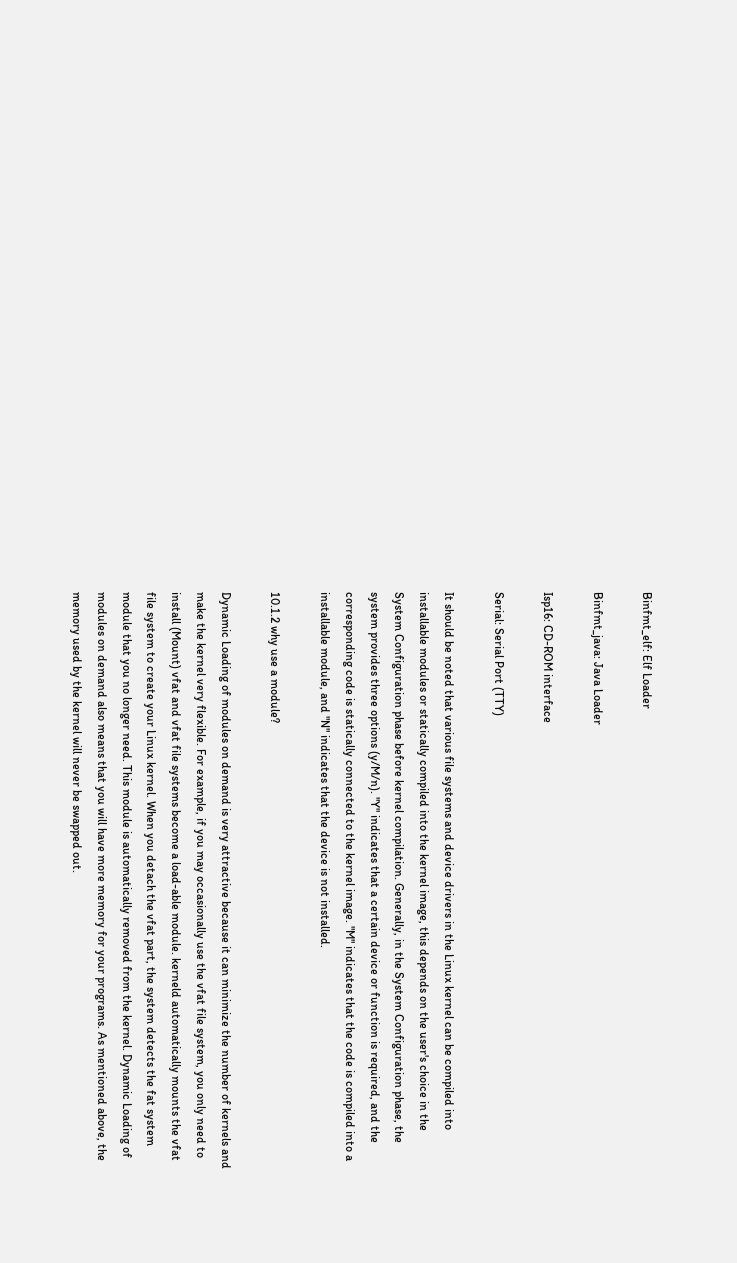Binfmt_elf: Elf Loader

Binfmt_java: Java Loader

Isp16: CD-ROM interface

Serial: Serial Port (TTY)

It should be noted that various file systems and device drivers in the Linux kernel can be compiled into installable modules or statically compiled into the kernel image, this depends on the user's choice in the System Configuration phase before kernel compilation. Generally, in the System Configuration phase, the system provides three options (y/M/n). "Y" indicates that a certain device or function is required, and the corresponding code is statically connected to the kernel image. "M" indicates that the code is compiled into a installable module, and "N" indicates that the device is not installed.

10.1.2 why use a module?

Dynamic Loading of modules on demand is very attractive because it can minimize the number of kernels and make the kernel very flexible. For example, if you may occasionally use the vfat file system, you only need to install (Mount) vfat and vfat file systems become a load-able module. kerneld automatically mounts the vfat file system to create your Linux kernel. When you detach the vfat part, the system detects the fat system module that you no longer need. This module is automatically removed from the kernel. Dynamic Loading of modules on demand also means that you will have more memory for your programs. As mentioned above, the memory used by the kernel will never be swapped out.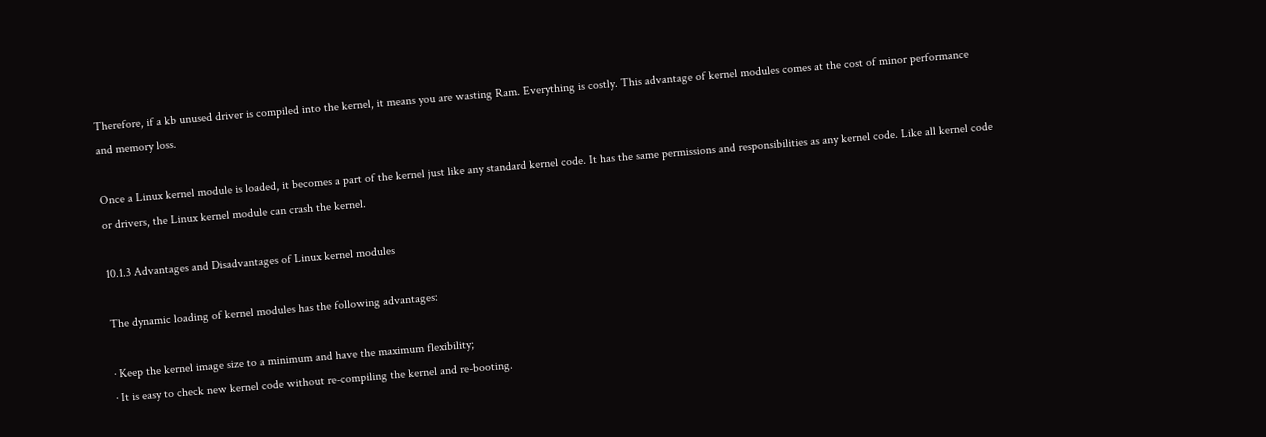Therefore, if a kb unused driver is compiled into the kernel, it means you are wasting Ram. Everything is costly. This advantage of kernel modules comes at the cost of minor performance and memory loss.

Once a Linux kernel module is loaded, it becomes a part of the kernel just like any standard kernel code. It has the same permissions and responsibilities as any kernel code. Like all kernel code or drivers, the Linux kernel module can crash the kernel.

10.1.3 Advantages and Disadvantages of Linux kernel modules

The dynamic loading of kernel modules has the following advantages:

· Keep the kernel image size to a minimum and have the maximum flexibility;
· It is easy to check new kernel code without re-compiling the kernel and re-booting.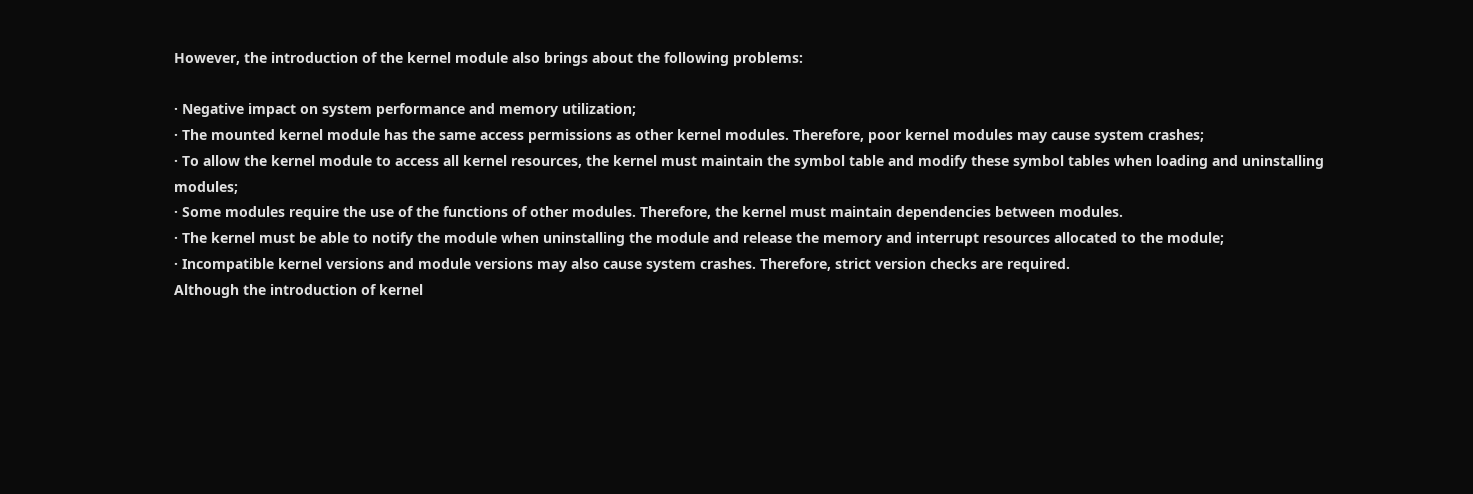However, the introduction of the kernel module also brings about the following problems:

· Negative impact on system performance and memory utilization;
· The mounted kernel module has the same access permissions as other kernel modules. Therefore, poor kernel modules may cause system crashes;
· To allow the kernel module to access all kernel resources, the kernel must maintain the symbol table and modify these symbol tables when loading and uninstalling modules;
· Some modules require the use of the functions of other modules. Therefore, the kernel must maintain dependencies between modules.
· The kernel must be able to notify the module when uninstalling the module and release the memory and interrupt resources allocated to the module;
· Incompatible kernel versions and module versions may also cause system crashes. Therefore, strict version checks are required.
Although the introduction of kernel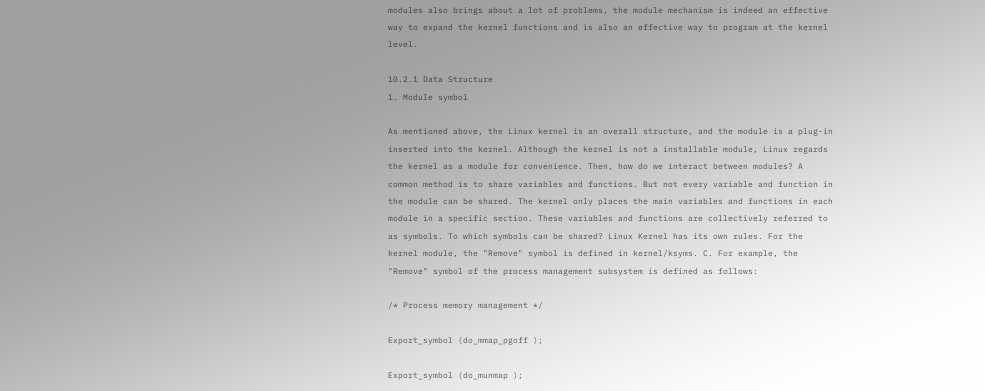modules also brings about a lot of problems, the module mechanism is indeed an effective way to expand the kernel functions and is also an effective way to program at the kernel level.

10.2.1 Data Structure
1. Module symbol

As mentioned above, the Linux kernel is an overall structure, and the module is a plug-in inserted into the kernel. Although the kernel is not a installable module, Linux regards the kernel as a module for convenience. Then, how do we interact between modules? A common method is to share variables and functions. But not every variable and function in the module can be shared. The kernel only places the main variables and functions in each module in a specific section. These variables and functions are collectively referred to as symbols. To which symbols can be shared? Linux Kernel has its own rules. For the kernel module, the "Remove" symbol is defined in kernel/ksyms. C. For example, the "Remove" symbol of the process management subsystem is defined as follows:

/* Process memory management */

Export_symbol (do_mmap_pgoff );

Export_symbol (do_munmap );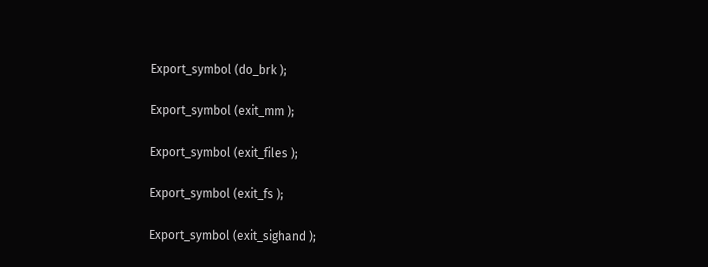Export_symbol (do_brk );

Export_symbol (exit_mm );

Export_symbol (exit_files );

Export_symbol (exit_fs );

Export_symbol (exit_sighand );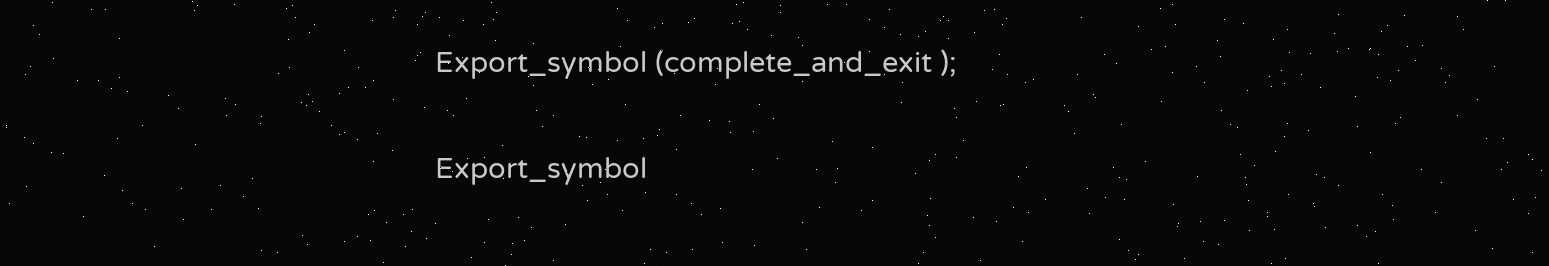Export_symbol (complete_and_exit );

Export_symbol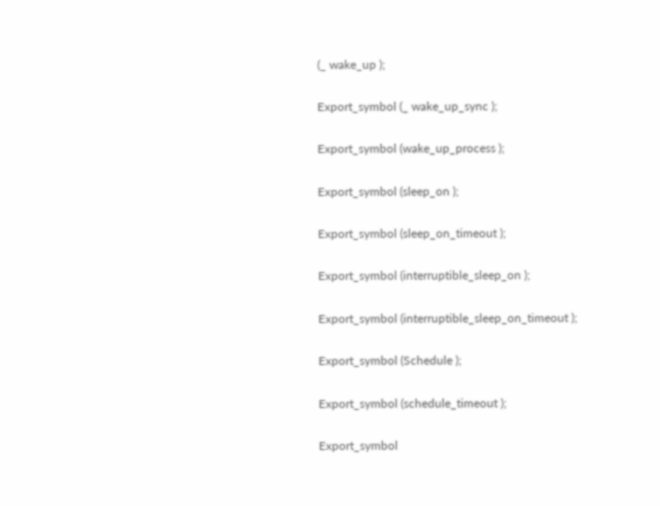(_ wake_up );

Export_symbol (_ wake_up_sync );

Export_symbol (wake_up_process );

Export_symbol (sleep_on );

Export_symbol (sleep_on_timeout );

Export_symbol (interruptible_sleep_on );

Export_symbol (interruptible_sleep_on_timeout );

Export_symbol (Schedule );

Export_symbol (schedule_timeout );

Export_symbol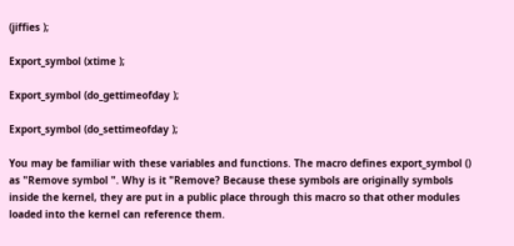(jiffies );

Export_symbol (xtime );

Export_symbol (do_gettimeofday );

Export_symbol (do_settimeofday );

You may be familiar with these variables and functions. The macro defines export_symbol () as "Remove symbol ". Why is it "Remove? Because these symbols are originally symbols inside the kernel, they are put in a public place through this macro so that other modules loaded into the kernel can reference them.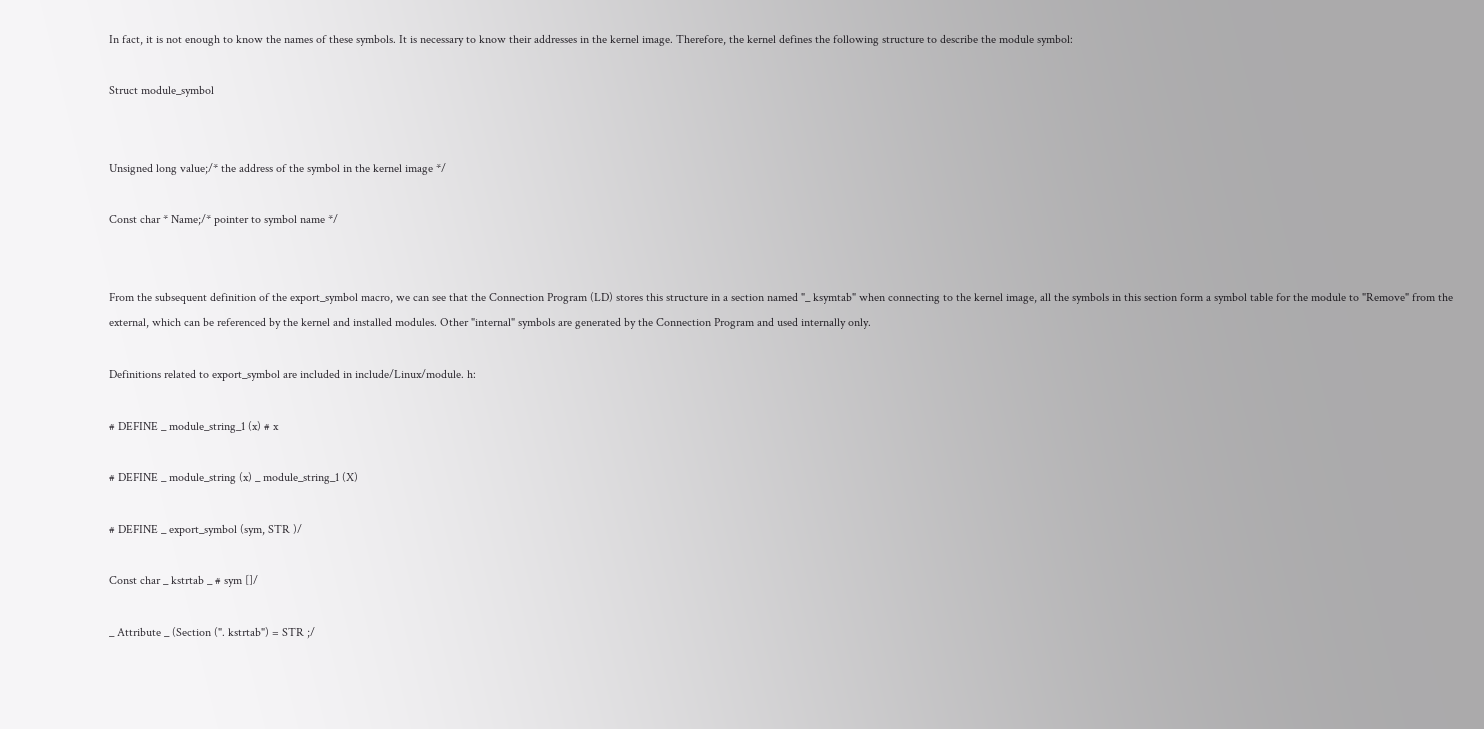In fact, it is not enough to know the names of these symbols. It is necessary to know their addresses in the kernel image. Therefore, the kernel defines the following structure to describe the module symbol:

Struct module_symbol


Unsigned long value;/* the address of the symbol in the kernel image */

Const char * Name;/* pointer to symbol name */


From the subsequent definition of the export_symbol macro, we can see that the Connection Program (LD) stores this structure in a section named "_ ksymtab" when connecting to the kernel image, all the symbols in this section form a symbol table for the module to "Remove" from the external, which can be referenced by the kernel and installed modules. Other "internal" symbols are generated by the Connection Program and used internally only.

Definitions related to export_symbol are included in include/Linux/module. h:

# DEFINE _ module_string_1 (x) # x

# DEFINE _ module_string (x) _ module_string_1 (X)

# DEFINE _ export_symbol (sym, STR )/

Const char _ kstrtab _ # sym []/

_ Attribute _ (Section (". kstrtab") = STR ;/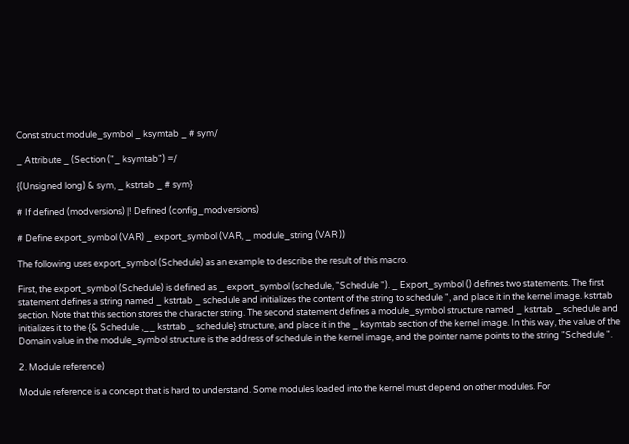Const struct module_symbol _ ksymtab _ # sym/

_ Attribute _ (Section ("_ ksymtab") =/

{(Unsigned long) & sym, _ kstrtab _ # sym}

# If defined (modversions) |! Defined (config_modversions)

# Define export_symbol (VAR) _ export_symbol (VAR, _ module_string (VAR ))

The following uses export_symbol (Schedule) as an example to describe the result of this macro.

First, the export_symbol (Schedule) is defined as _ export_symbol (schedule, "Schedule "). _ Export_symbol () defines two statements. The first statement defines a string named _ kstrtab _ schedule and initializes the content of the string to schedule ", and place it in the kernel image. kstrtab section. Note that this section stores the character string. The second statement defines a module_symbol structure named _ kstrtab _ schedule and initializes it to the {& Schedule ,__ kstrtab _ schedule} structure, and place it in the _ ksymtab section of the kernel image. In this way, the value of the Domain value in the module_symbol structure is the address of schedule in the kernel image, and the pointer name points to the string "Schedule ".

2. Module reference)

Module reference is a concept that is hard to understand. Some modules loaded into the kernel must depend on other modules. For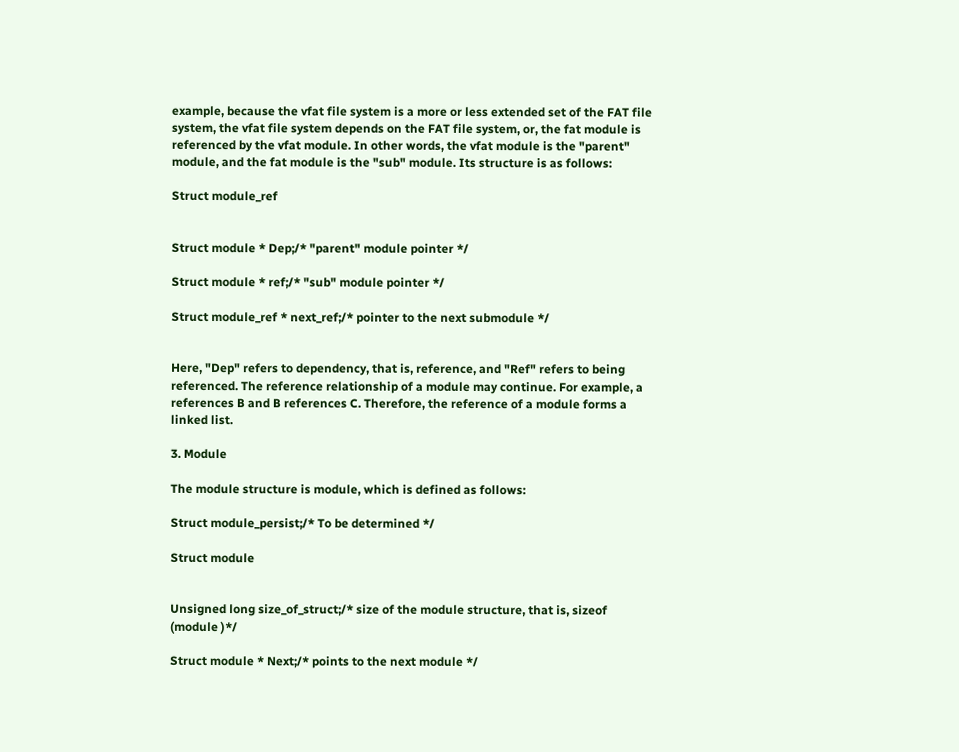example, because the vfat file system is a more or less extended set of the FAT file system, the vfat file system depends on the FAT file system, or, the fat module is referenced by the vfat module. In other words, the vfat module is the "parent" module, and the fat module is the "sub" module. Its structure is as follows:

Struct module_ref


Struct module * Dep;/* "parent" module pointer */

Struct module * ref;/* "sub" module pointer */

Struct module_ref * next_ref;/* pointer to the next submodule */


Here, "Dep" refers to dependency, that is, reference, and "Ref" refers to being referenced. The reference relationship of a module may continue. For example, a references B and B references C. Therefore, the reference of a module forms a linked list.

3. Module

The module structure is module, which is defined as follows:

Struct module_persist;/* To be determined */

Struct module


Unsigned long size_of_struct;/* size of the module structure, that is, sizeof (module )*/

Struct module * Next;/* points to the next module */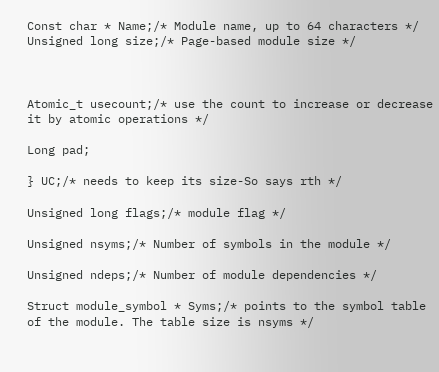Const char * Name;/* Module name, up to 64 characters */
Unsigned long size;/* Page-based module size */



Atomic_t usecount;/* use the count to increase or decrease it by atomic operations */

Long pad;

} UC;/* needs to keep its size-So says rth */

Unsigned long flags;/* module flag */

Unsigned nsyms;/* Number of symbols in the module */

Unsigned ndeps;/* Number of module dependencies */

Struct module_symbol * Syms;/* points to the symbol table of the module. The table size is nsyms */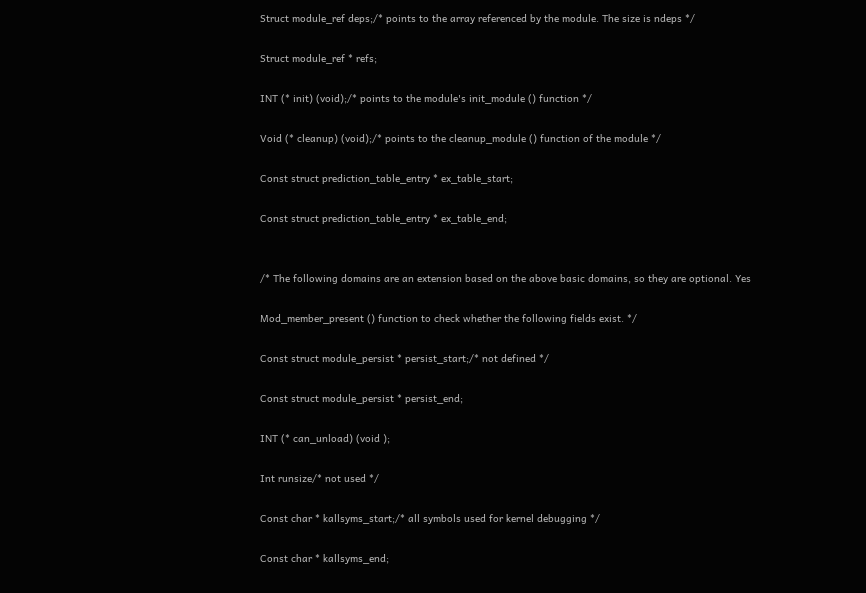Struct module_ref deps;/* points to the array referenced by the module. The size is ndeps */

Struct module_ref * refs;

INT (* init) (void);/* points to the module's init_module () function */

Void (* cleanup) (void);/* points to the cleanup_module () function of the module */

Const struct prediction_table_entry * ex_table_start;

Const struct prediction_table_entry * ex_table_end;


/* The following domains are an extension based on the above basic domains, so they are optional. Yes

Mod_member_present () function to check whether the following fields exist. */

Const struct module_persist * persist_start;/* not defined */

Const struct module_persist * persist_end;

INT (* can_unload) (void );

Int runsize/* not used */

Const char * kallsyms_start;/* all symbols used for kernel debugging */

Const char * kallsyms_end;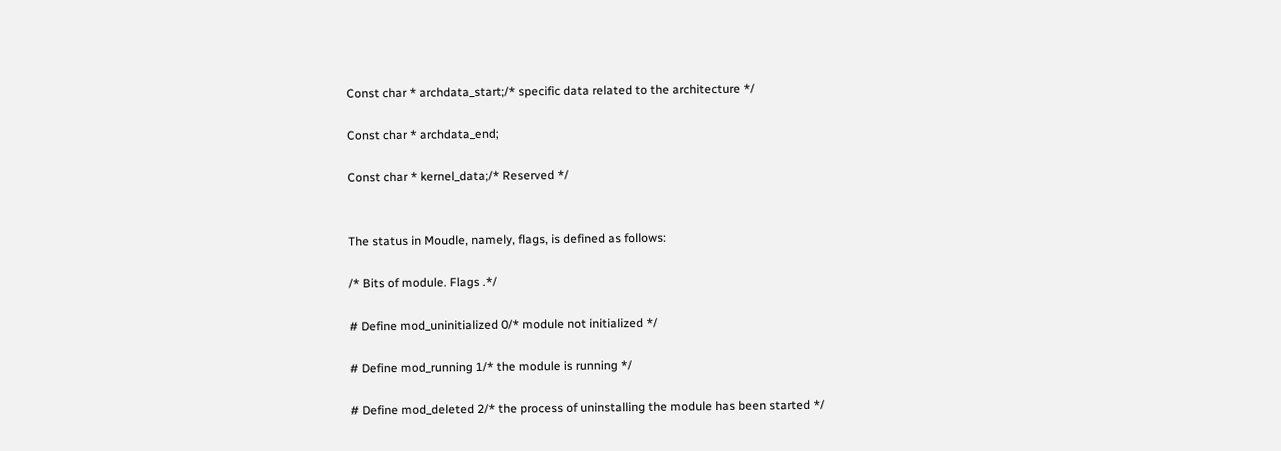Const char * archdata_start;/* specific data related to the architecture */

Const char * archdata_end;

Const char * kernel_data;/* Reserved */


The status in Moudle, namely, flags, is defined as follows:

/* Bits of module. Flags .*/

# Define mod_uninitialized 0/* module not initialized */

# Define mod_running 1/* the module is running */

# Define mod_deleted 2/* the process of uninstalling the module has been started */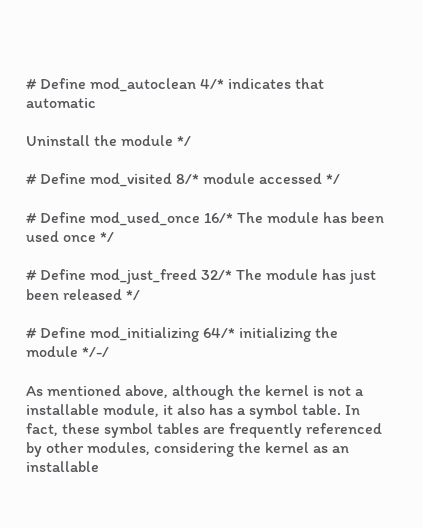# Define mod_autoclean 4/* indicates that automatic

Uninstall the module */

# Define mod_visited 8/* module accessed */

# Define mod_used_once 16/* The module has been used once */

# Define mod_just_freed 32/* The module has just been released */

# Define mod_initializing 64/* initializing the module */-/

As mentioned above, although the kernel is not a installable module, it also has a symbol table. In fact, these symbol tables are frequently referenced by other modules, considering the kernel as an installable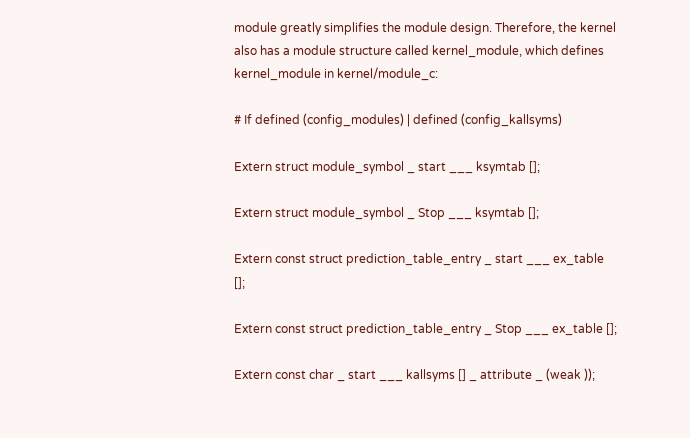module greatly simplifies the module design. Therefore, the kernel also has a module structure called kernel_module, which defines kernel_module in kernel/module_c:

# If defined (config_modules) | defined (config_kallsyms)

Extern struct module_symbol _ start ___ ksymtab [];

Extern struct module_symbol _ Stop ___ ksymtab [];

Extern const struct prediction_table_entry _ start ___ ex_table [];

Extern const struct prediction_table_entry _ Stop ___ ex_table [];

Extern const char _ start ___ kallsyms [] _ attribute _ (weak ));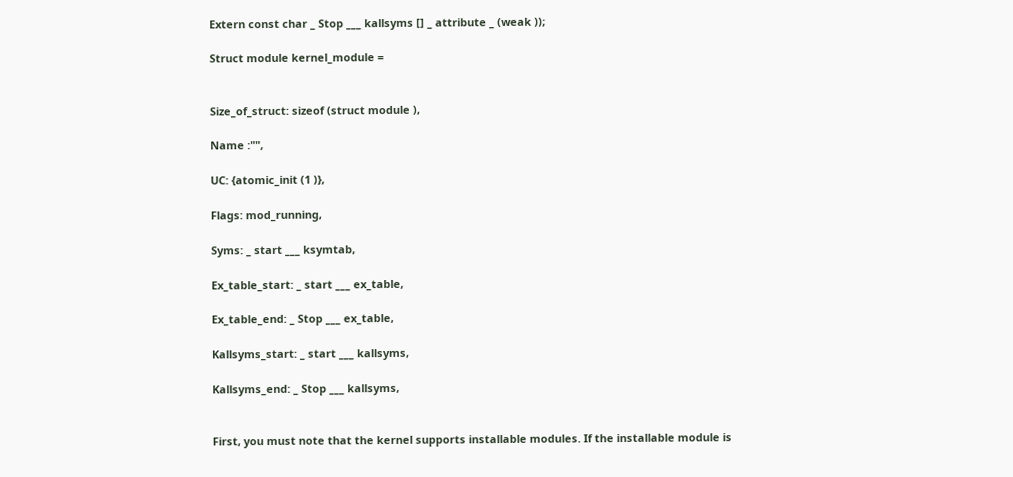Extern const char _ Stop ___ kallsyms [] _ attribute _ (weak ));

Struct module kernel_module =


Size_of_struct: sizeof (struct module ),

Name :"",

UC: {atomic_init (1 )},

Flags: mod_running,

Syms: _ start ___ ksymtab,

Ex_table_start: _ start ___ ex_table,

Ex_table_end: _ Stop ___ ex_table,

Kallsyms_start: _ start ___ kallsyms,

Kallsyms_end: _ Stop ___ kallsyms,


First, you must note that the kernel supports installable modules. If the installable module is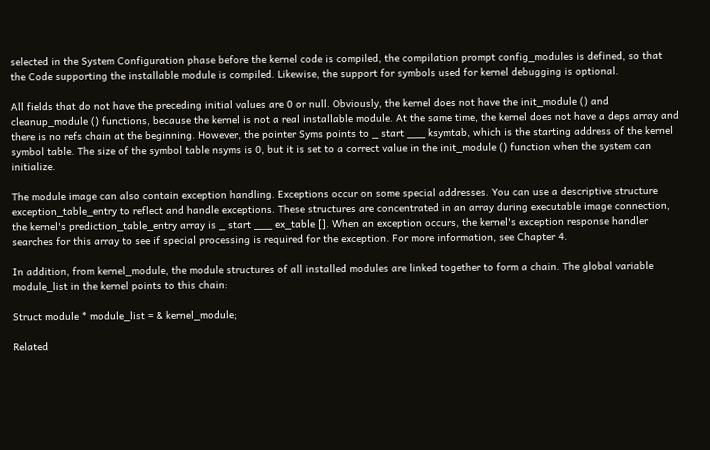selected in the System Configuration phase before the kernel code is compiled, the compilation prompt config_modules is defined, so that the Code supporting the installable module is compiled. Likewise, the support for symbols used for kernel debugging is optional.

All fields that do not have the preceding initial values are 0 or null. Obviously, the kernel does not have the init_module () and cleanup_module () functions, because the kernel is not a real installable module. At the same time, the kernel does not have a deps array and there is no refs chain at the beginning. However, the pointer Syms points to _ start ___ ksymtab, which is the starting address of the kernel symbol table. The size of the symbol table nsyms is 0, but it is set to a correct value in the init_module () function when the system can initialize.

The module image can also contain exception handling. Exceptions occur on some special addresses. You can use a descriptive structure exception_table_entry to reflect and handle exceptions. These structures are concentrated in an array during executable image connection, the kernel's prediction_table_entry array is _ start ___ ex_table []. When an exception occurs, the kernel's exception response handler searches for this array to see if special processing is required for the exception. For more information, see Chapter 4.

In addition, from kernel_module, the module structures of all installed modules are linked together to form a chain. The global variable module_list in the kernel points to this chain:

Struct module * module_list = & kernel_module;

Related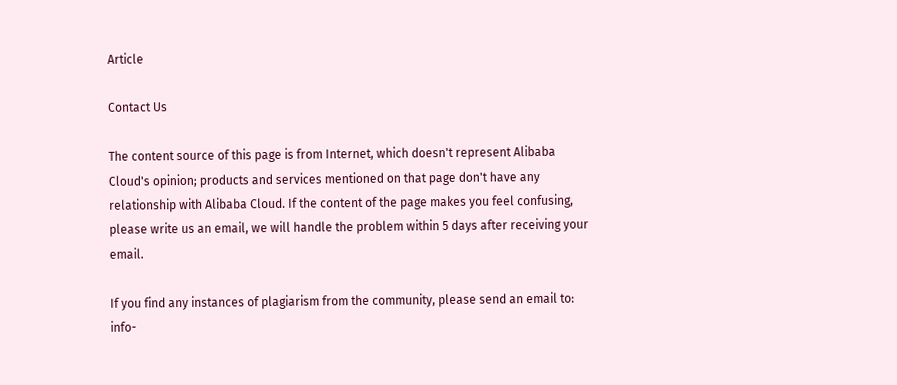Article

Contact Us

The content source of this page is from Internet, which doesn't represent Alibaba Cloud's opinion; products and services mentioned on that page don't have any relationship with Alibaba Cloud. If the content of the page makes you feel confusing, please write us an email, we will handle the problem within 5 days after receiving your email.

If you find any instances of plagiarism from the community, please send an email to: info-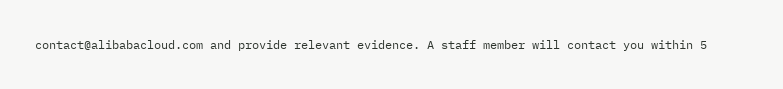contact@alibabacloud.com and provide relevant evidence. A staff member will contact you within 5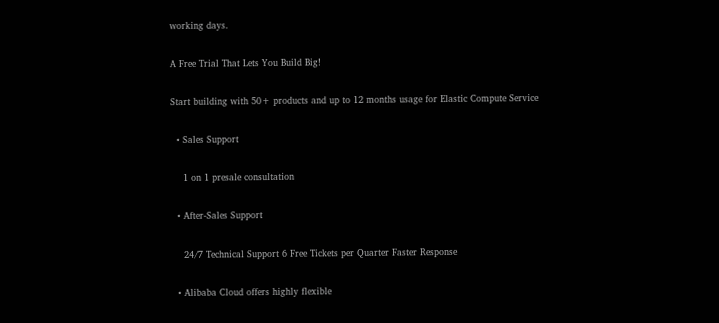working days.

A Free Trial That Lets You Build Big!

Start building with 50+ products and up to 12 months usage for Elastic Compute Service

  • Sales Support

    1 on 1 presale consultation

  • After-Sales Support

    24/7 Technical Support 6 Free Tickets per Quarter Faster Response

  • Alibaba Cloud offers highly flexible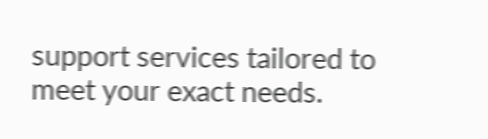support services tailored to meet your exact needs.